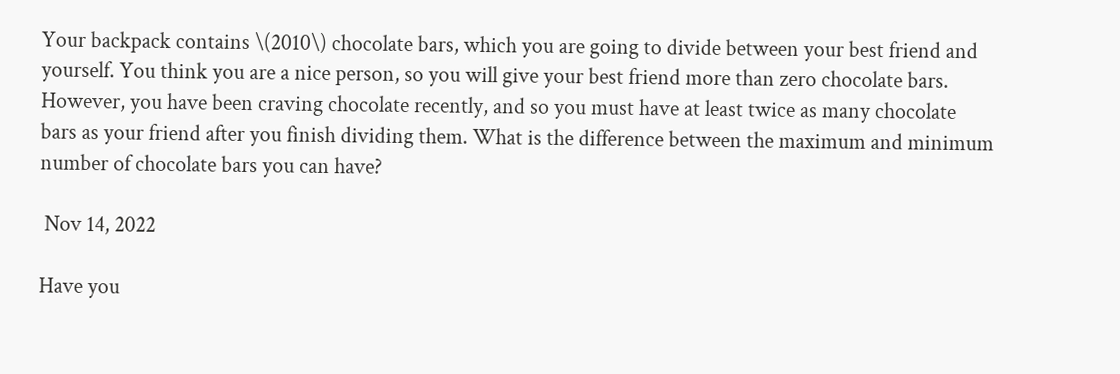Your backpack contains \(2010\) chocolate bars, which you are going to divide between your best friend and yourself. You think you are a nice person, so you will give your best friend more than zero chocolate bars. However, you have been craving chocolate recently, and so you must have at least twice as many chocolate bars as your friend after you finish dividing them. What is the difference between the maximum and minimum number of chocolate bars you can have?

 Nov 14, 2022

Have you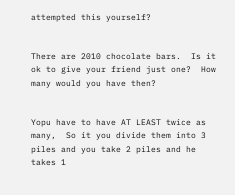attempted this yourself?


There are 2010 chocolate bars.  Is it ok to give your friend just one?  How many would you have then?


Yopu have to have AT LEAST twice as many,  So it you divide them into 3 piles and you take 2 piles and he takes 1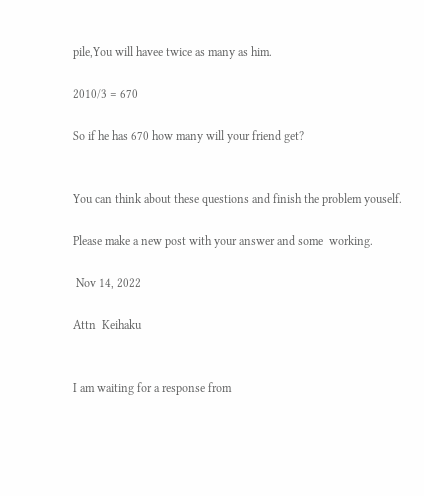pile,You will havee twice as many as him.

2010/3 = 670

So if he has 670 how many will your friend get?


You can think about these questions and finish the problem youself.

Please make a new post with your answer and some  working.

 Nov 14, 2022

Attn  Keihaku


I am waiting for a response from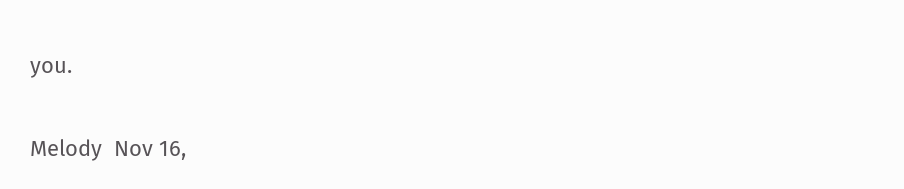you.

Melody  Nov 16,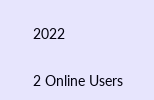2022

2 Online Users